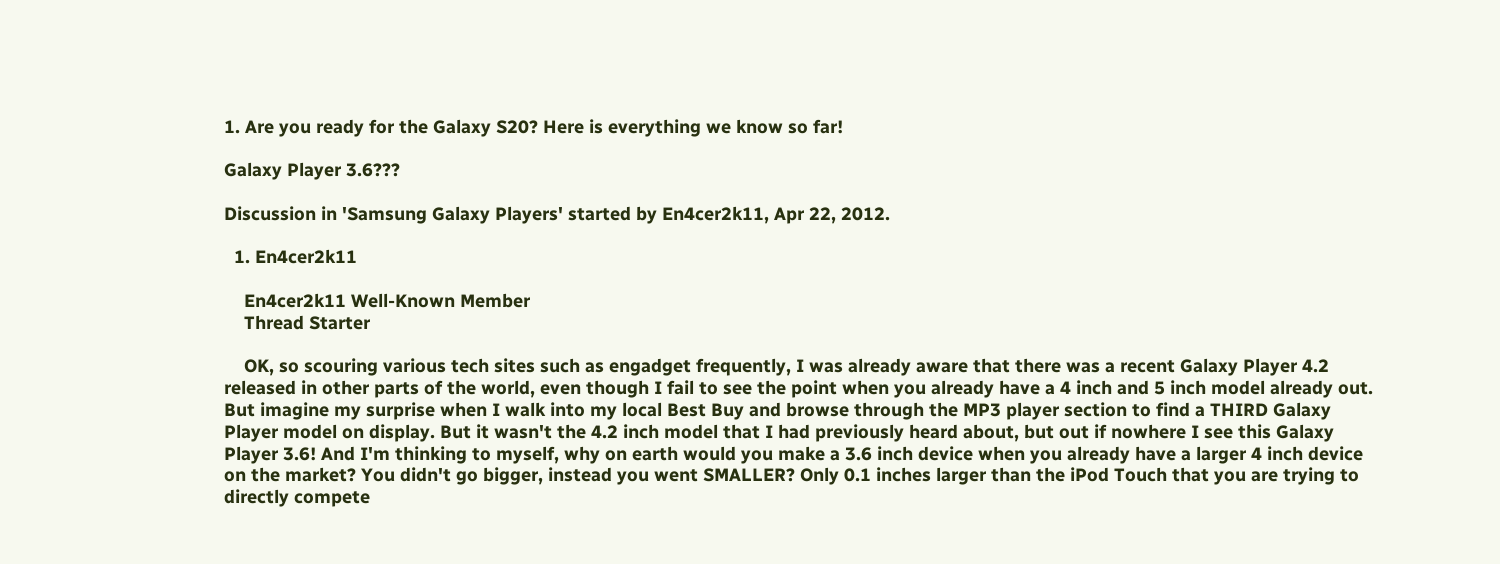1. Are you ready for the Galaxy S20? Here is everything we know so far!

Galaxy Player 3.6???

Discussion in 'Samsung Galaxy Players' started by En4cer2k11, Apr 22, 2012.

  1. En4cer2k11

    En4cer2k11 Well-Known Member
    Thread Starter

    OK, so scouring various tech sites such as engadget frequently, I was already aware that there was a recent Galaxy Player 4.2 released in other parts of the world, even though I fail to see the point when you already have a 4 inch and 5 inch model already out. But imagine my surprise when I walk into my local Best Buy and browse through the MP3 player section to find a THIRD Galaxy Player model on display. But it wasn't the 4.2 inch model that I had previously heard about, but out if nowhere I see this Galaxy Player 3.6! And I'm thinking to myself, why on earth would you make a 3.6 inch device when you already have a larger 4 inch device on the market? You didn't go bigger, instead you went SMALLER? Only 0.1 inches larger than the iPod Touch that you are trying to directly compete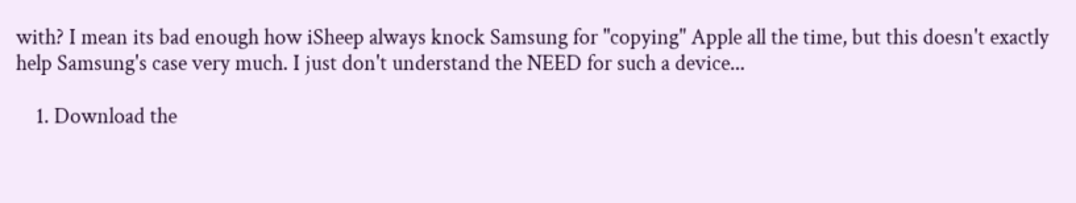with? I mean its bad enough how iSheep always knock Samsung for "copying" Apple all the time, but this doesn't exactly help Samsung's case very much. I just don't understand the NEED for such a device...

    1. Download the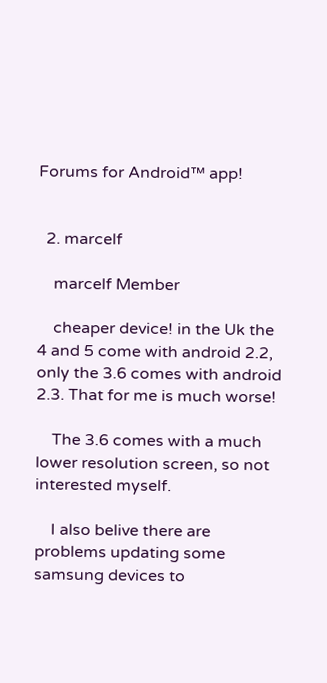Forums for Android™ app!


  2. marcelf

    marcelf Member

    cheaper device! in the Uk the 4 and 5 come with android 2.2, only the 3.6 comes with android 2.3. That for me is much worse!

    The 3.6 comes with a much lower resolution screen, so not interested myself.

    I also belive there are problems updating some samsung devices to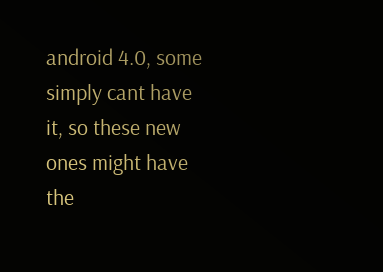android 4.0, some simply cant have it, so these new ones might have the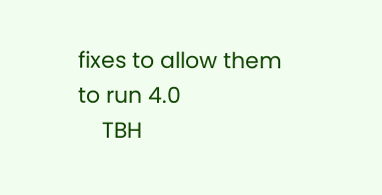fixes to allow them to run 4.0
    TBH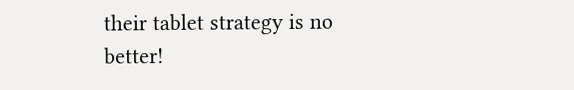their tablet strategy is no better!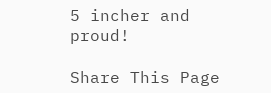5 incher and proud!

Share This Page